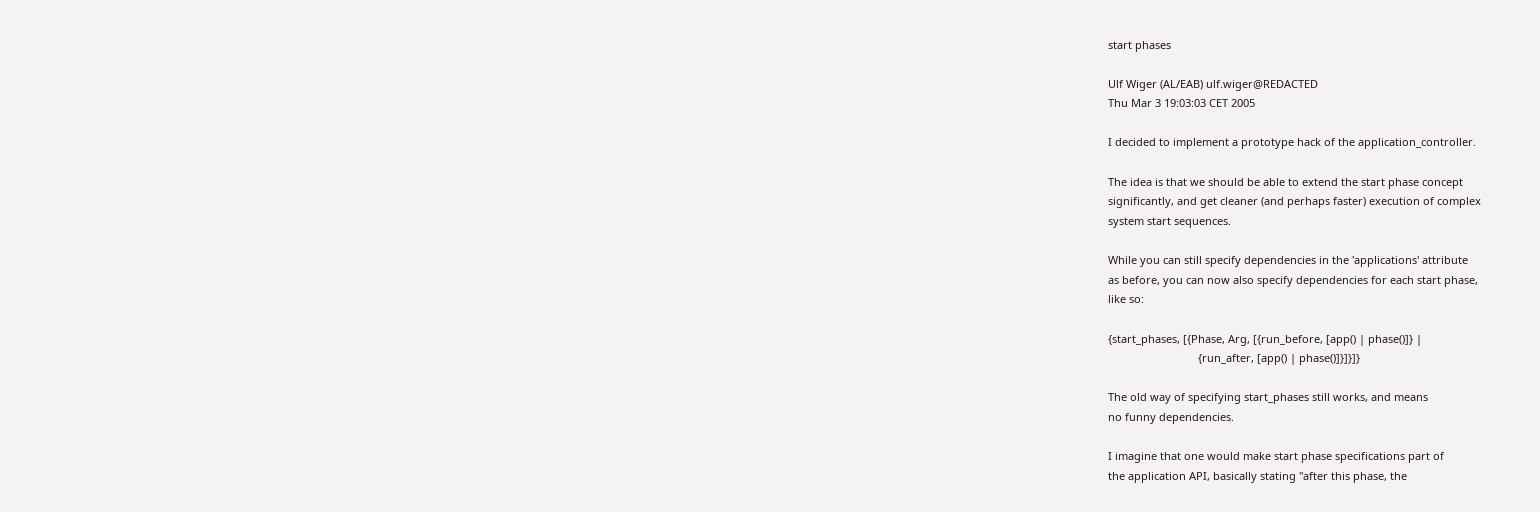start phases

Ulf Wiger (AL/EAB) ulf.wiger@REDACTED
Thu Mar 3 19:03:03 CET 2005

I decided to implement a prototype hack of the application_controller.

The idea is that we should be able to extend the start phase concept
significantly, and get cleaner (and perhaps faster) execution of complex
system start sequences.

While you can still specify dependencies in the 'applications' attribute
as before, you can now also specify dependencies for each start phase,
like so:

{start_phases, [{Phase, Arg, [{run_before, [app() | phase()]} |
                              {run_after, [app() | phase()]}]}]}

The old way of specifying start_phases still works, and means
no funny dependencies.

I imagine that one would make start phase specifications part of
the application API, basically stating "after this phase, the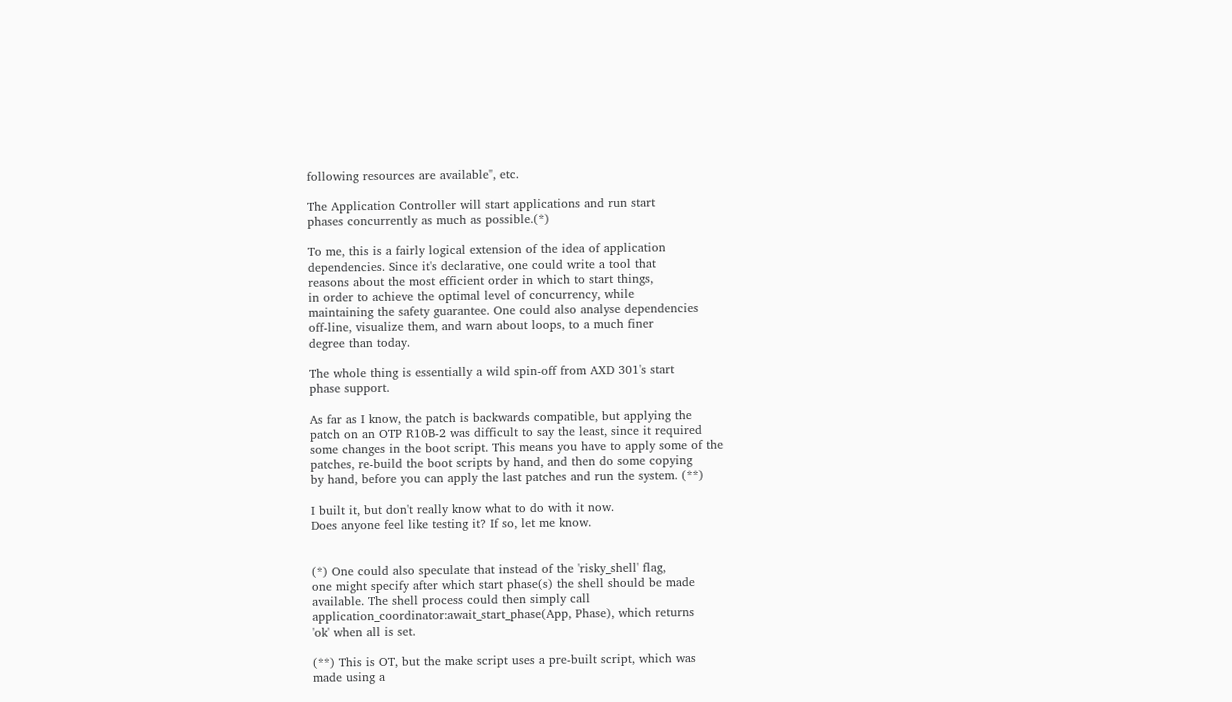following resources are available", etc.

The Application Controller will start applications and run start
phases concurrently as much as possible.(*)

To me, this is a fairly logical extension of the idea of application
dependencies. Since it's declarative, one could write a tool that
reasons about the most efficient order in which to start things,
in order to achieve the optimal level of concurrency, while
maintaining the safety guarantee. One could also analyse dependencies
off-line, visualize them, and warn about loops, to a much finer
degree than today.

The whole thing is essentially a wild spin-off from AXD 301's start
phase support.

As far as I know, the patch is backwards compatible, but applying the
patch on an OTP R10B-2 was difficult to say the least, since it required
some changes in the boot script. This means you have to apply some of the
patches, re-build the boot scripts by hand, and then do some copying
by hand, before you can apply the last patches and run the system. (**)

I built it, but don't really know what to do with it now.
Does anyone feel like testing it? If so, let me know.


(*) One could also speculate that instead of the 'risky_shell' flag,
one might specify after which start phase(s) the shell should be made
available. The shell process could then simply call
application_coordinator:await_start_phase(App, Phase), which returns
'ok' when all is set.

(**) This is OT, but the make script uses a pre-built script, which was
made using a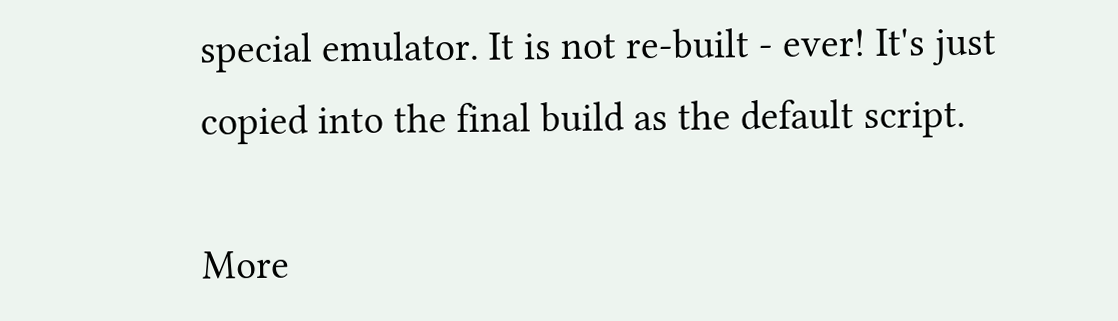special emulator. It is not re-built - ever! It's just
copied into the final build as the default script.

More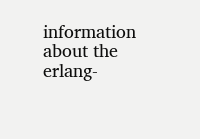information about the erlang-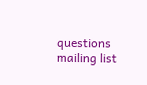questions mailing list